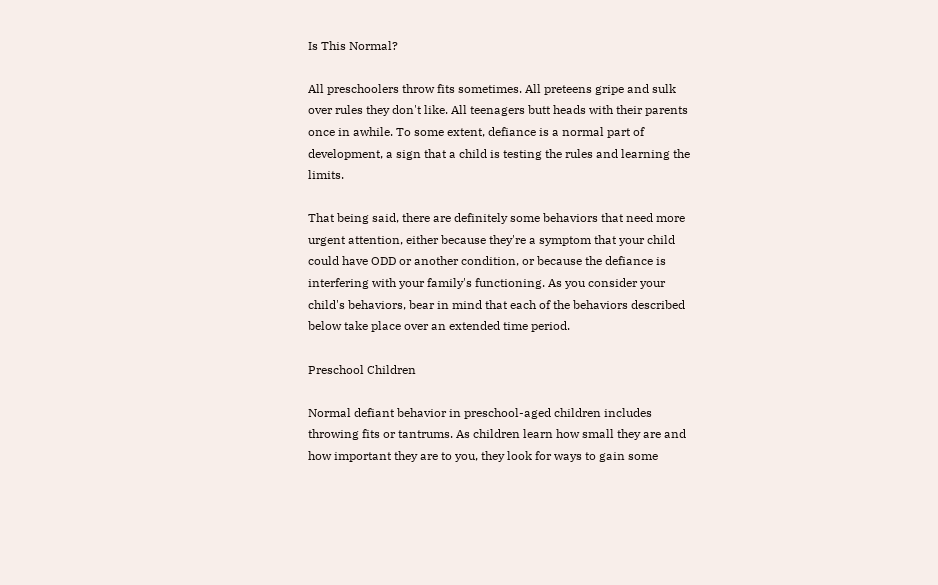Is This Normal?

All preschoolers throw fits sometimes. All preteens gripe and sulk over rules they don't like. All teenagers butt heads with their parents once in awhile. To some extent, defiance is a normal part of development, a sign that a child is testing the rules and learning the limits.

That being said, there are definitely some behaviors that need more urgent attention, either because they're a symptom that your child could have ODD or another condition, or because the defiance is interfering with your family's functioning. As you consider your child's behaviors, bear in mind that each of the behaviors described below take place over an extended time period.

Preschool Children

Normal defiant behavior in preschool-aged children includes throwing fits or tantrums. As children learn how small they are and how important they are to you, they look for ways to gain some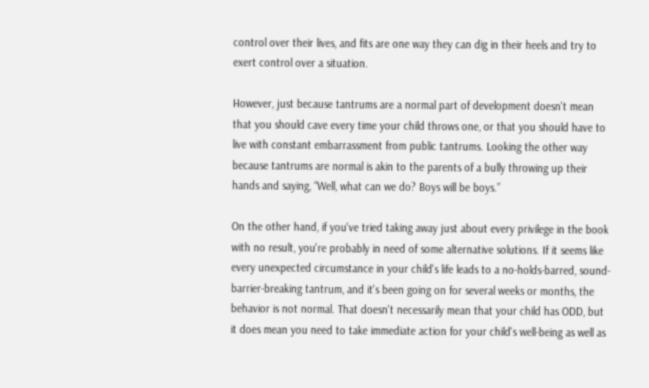control over their lives, and fits are one way they can dig in their heels and try to exert control over a situation.

However, just because tantrums are a normal part of development doesn't mean that you should cave every time your child throws one, or that you should have to live with constant embarrassment from public tantrums. Looking the other way because tantrums are normal is akin to the parents of a bully throwing up their hands and saying, “Well, what can we do? Boys will be boys.”

On the other hand, if you've tried taking away just about every privilege in the book with no result, you're probably in need of some alternative solutions. If it seems like every unexpected circumstance in your child's life leads to a no-holds-barred, sound-barrier-breaking tantrum, and it's been going on for several weeks or months, the behavior is not normal. That doesn't necessarily mean that your child has ODD, but it does mean you need to take immediate action for your child's well-being as well as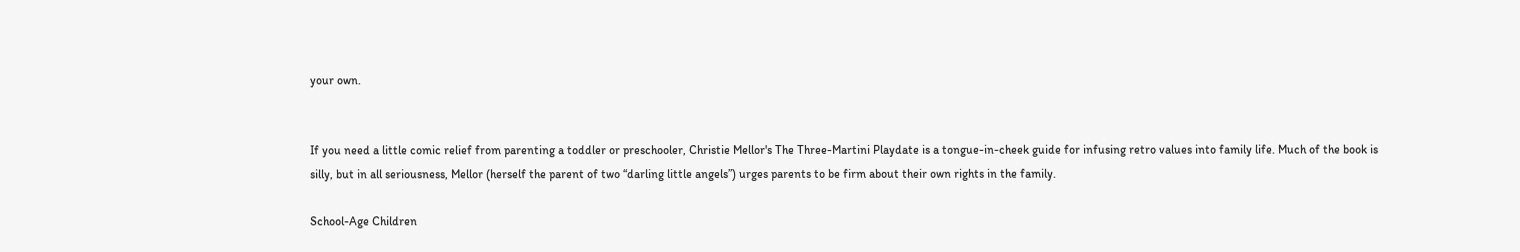your own.


If you need a little comic relief from parenting a toddler or preschooler, Christie Mellor's The Three-Martini Playdate is a tongue-in-cheek guide for infusing retro values into family life. Much of the book is silly, but in all seriousness, Mellor (herself the parent of two “darling little angels”) urges parents to be firm about their own rights in the family.

School-Age Children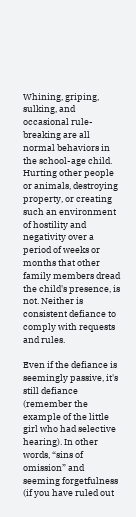Whining, griping, sulking, and occasional rule-breaking are all normal behaviors in the school-age child. Hurting other people or animals, destroying property, or creating such an environment of hostility and negativity over a period of weeks or months that other family members dread the child's presence, is not. Neither is consistent defiance to comply with requests and rules.

Even if the defiance is seemingly passive, it's still defiance (remember the example of the little girl who had selective hearing). In other words, “sins of omission” and seeming forgetfulness (if you have ruled out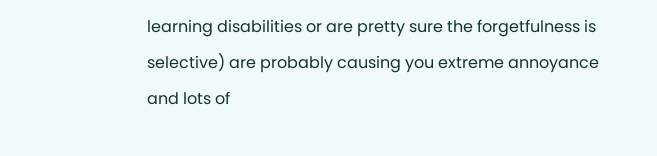learning disabilities or are pretty sure the forgetfulness is selective) are probably causing you extreme annoyance and lots of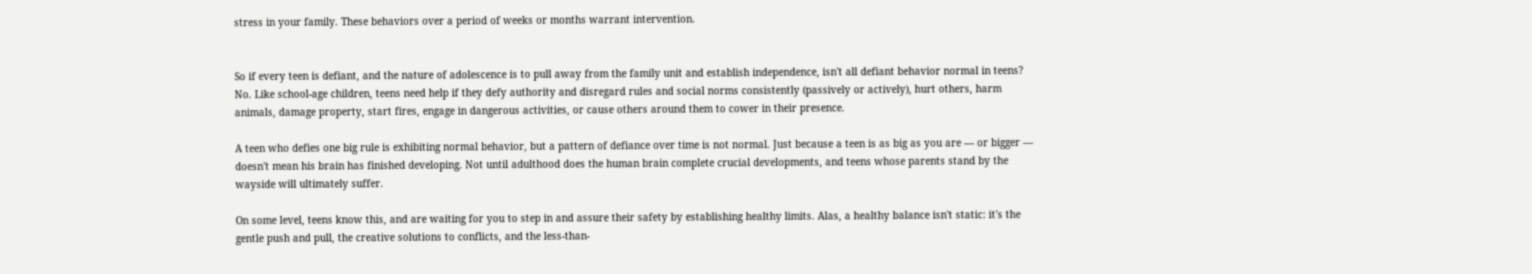stress in your family. These behaviors over a period of weeks or months warrant intervention.


So if every teen is defiant, and the nature of adolescence is to pull away from the family unit and establish independence, isn't all defiant behavior normal in teens? No. Like school-age children, teens need help if they defy authority and disregard rules and social norms consistently (passively or actively), hurt others, harm animals, damage property, start fires, engage in dangerous activities, or cause others around them to cower in their presence.

A teen who defies one big rule is exhibiting normal behavior, but a pattern of defiance over time is not normal. Just because a teen is as big as you are — or bigger — doesn't mean his brain has finished developing. Not until adulthood does the human brain complete crucial developments, and teens whose parents stand by the wayside will ultimately suffer.

On some level, teens know this, and are waiting for you to step in and assure their safety by establishing healthy limits. Alas, a healthy balance isn't static: it's the gentle push and pull, the creative solutions to conflicts, and the less-than-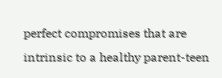perfect compromises that are intrinsic to a healthy parent-teen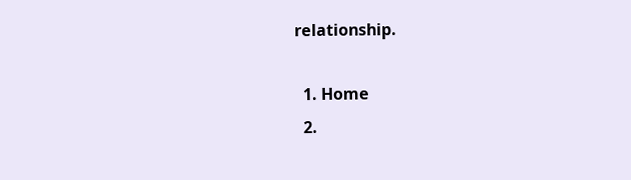relationship.

  1. Home
  2.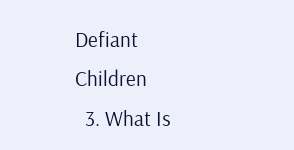Defiant Children
  3. What Is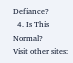Defiance?
  4. Is This Normal?
Visit other sites: